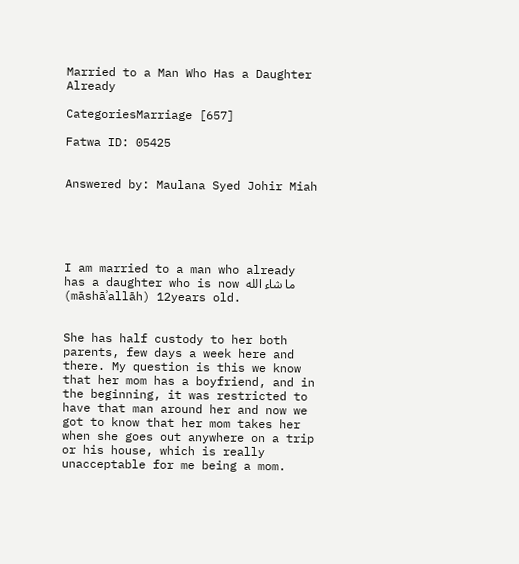Married to a Man Who Has a Daughter Already

CategoriesMarriage [657]

Fatwa ID: 05425


Answered by: Maulana Syed Johir Miah





I am married to a man who already has a daughter who is now ما شاء الله (māshāʾallāh) 12years old.


She has half custody to her both parents, few days a week here and there. My question is this we know that her mom has a boyfriend, and in the beginning, it was restricted to have that man around her and now we got to know that her mom takes her when she goes out anywhere on a trip or his house, which is really unacceptable for me being a mom.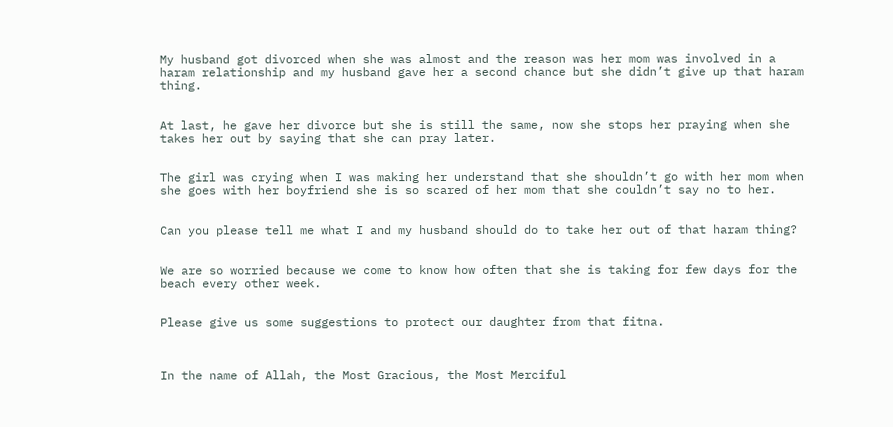My husband got divorced when she was almost and the reason was her mom was involved in a haram relationship and my husband gave her a second chance but she didn’t give up that haram thing.


At last, he gave her divorce but she is still the same, now she stops her praying when she takes her out by saying that she can pray later.


The girl was crying when I was making her understand that she shouldn’t go with her mom when she goes with her boyfriend she is so scared of her mom that she couldn’t say no to her.


Can you please tell me what I and my husband should do to take her out of that haram thing?


We are so worried because we come to know how often that she is taking for few days for the beach every other week.


Please give us some suggestions to protect our daughter from that fitna.



In the name of Allah, the Most Gracious, the Most Merciful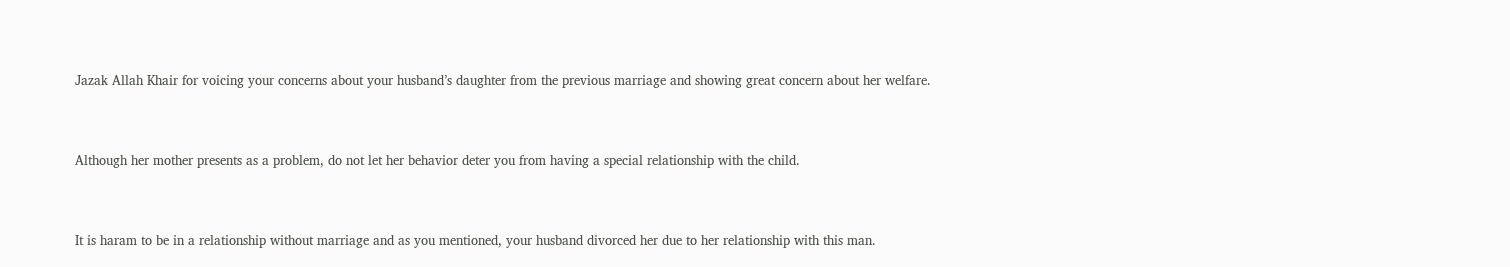Jazak Allah Khair for voicing your concerns about your husband’s daughter from the previous marriage and showing great concern about her welfare.


Although her mother presents as a problem, do not let her behavior deter you from having a special relationship with the child.


It is haram to be in a relationship without marriage and as you mentioned, your husband divorced her due to her relationship with this man.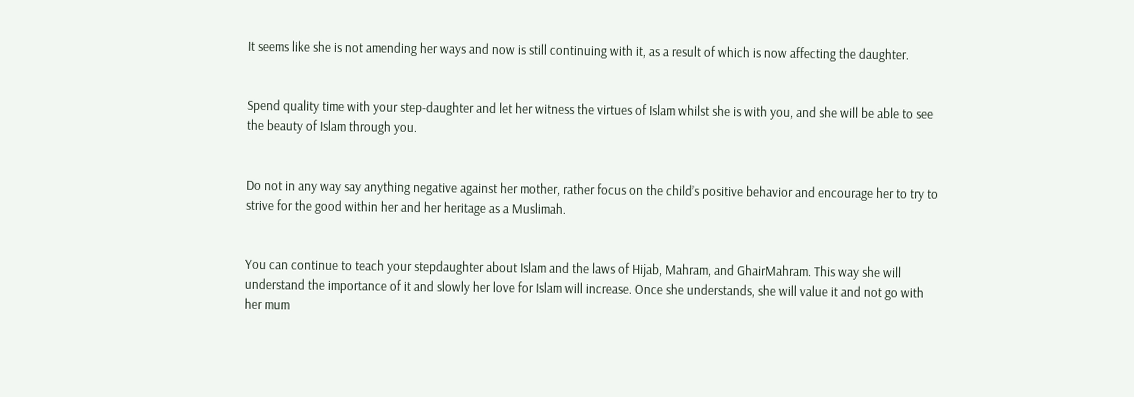It seems like she is not amending her ways and now is still continuing with it, as a result of which is now affecting the daughter.


Spend quality time with your step-daughter and let her witness the virtues of Islam whilst she is with you, and she will be able to see the beauty of Islam through you.


Do not in any way say anything negative against her mother, rather focus on the child’s positive behavior and encourage her to try to strive for the good within her and her heritage as a Muslimah.


You can continue to teach your stepdaughter about Islam and the laws of Hijab, Mahram, and GhairMahram. This way she will understand the importance of it and slowly her love for Islam will increase. Once she understands, she will value it and not go with her mum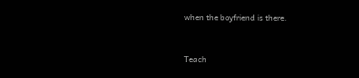when the boyfriend is there.


Teach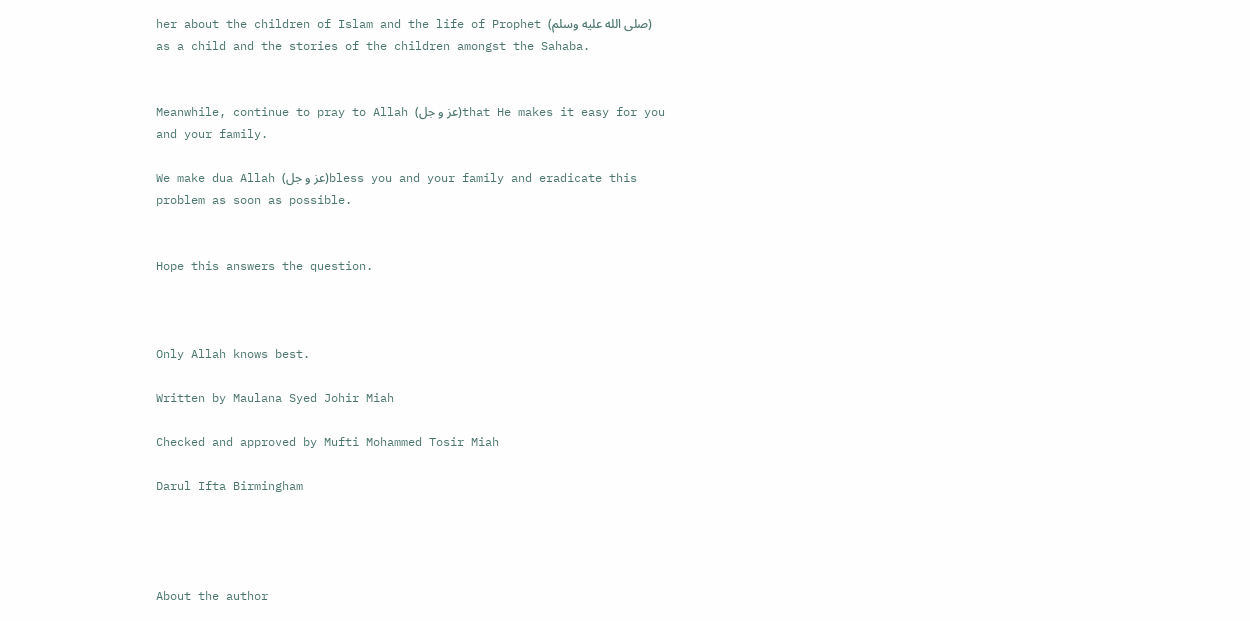her about the children of Islam and the life of Prophet (صلى الله عليه وسلم) as a child and the stories of the children amongst the Sahaba.


Meanwhile, continue to pray to Allah (عز و جل)that He makes it easy for you and your family.

We make dua Allah (عز و جل)bless you and your family and eradicate this problem as soon as possible.


Hope this answers the question.



Only Allah knows best.

Written by Maulana Syed Johir Miah

Checked and approved by Mufti Mohammed Tosir Miah

Darul Ifta Birmingham




About the author